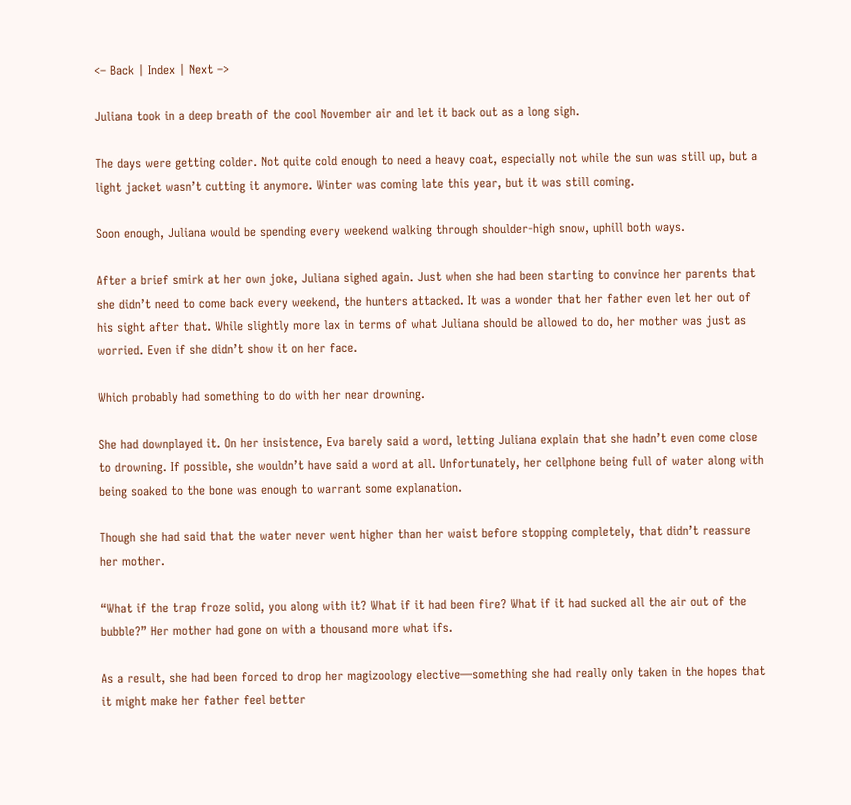<– Back | Index | Next –>

Juliana took in a deep breath of the cool November air and let it back out as a long sigh.

The days were getting colder. Not quite cold enough to need a heavy coat, especially not while the sun was still up, but a light jacket wasn’t cutting it anymore. Winter was coming late this year, but it was still coming.

Soon enough, Juliana would be spending every weekend walking through shoulder-high snow, uphill both ways.

After a brief smirk at her own joke, Juliana sighed again. Just when she had been starting to convince her parents that she didn’t need to come back every weekend, the hunters attacked. It was a wonder that her father even let her out of his sight after that. While slightly more lax in terms of what Juliana should be allowed to do, her mother was just as worried. Even if she didn’t show it on her face.

Which probably had something to do with her near drowning.

She had downplayed it. On her insistence, Eva barely said a word, letting Juliana explain that she hadn’t even come close to drowning. If possible, she wouldn’t have said a word at all. Unfortunately, her cellphone being full of water along with being soaked to the bone was enough to warrant some explanation.

Though she had said that the water never went higher than her waist before stopping completely, that didn’t reassure her mother.

“What if the trap froze solid, you along with it? What if it had been fire? What if it had sucked all the air out of the bubble?” Her mother had gone on with a thousand more what ifs.

As a result, she had been forced to drop her magizoology elective—something she had really only taken in the hopes that it might make her father feel better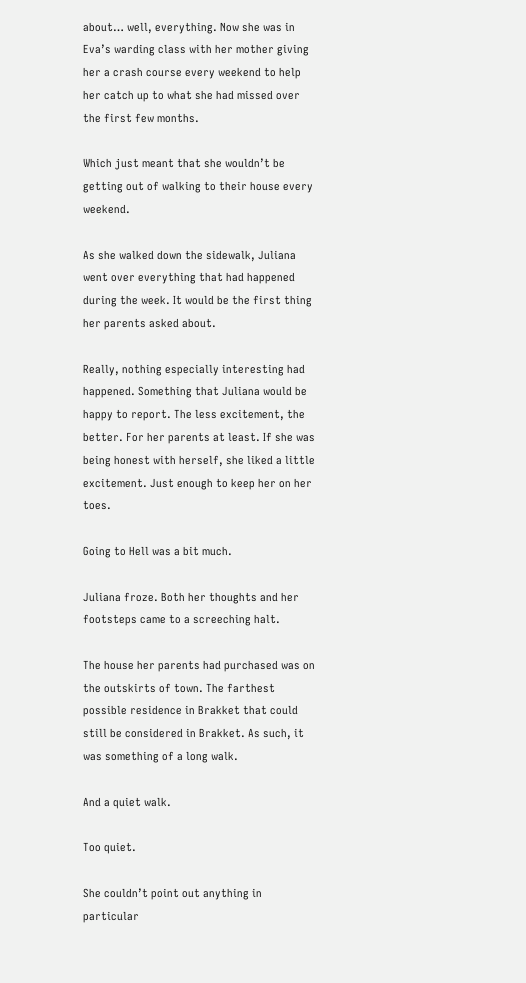about… well, everything. Now she was in Eva’s warding class with her mother giving her a crash course every weekend to help her catch up to what she had missed over the first few months.

Which just meant that she wouldn’t be getting out of walking to their house every weekend.

As she walked down the sidewalk, Juliana went over everything that had happened during the week. It would be the first thing her parents asked about.

Really, nothing especially interesting had happened. Something that Juliana would be happy to report. The less excitement, the better. For her parents at least. If she was being honest with herself, she liked a little excitement. Just enough to keep her on her toes.

Going to Hell was a bit much.

Juliana froze. Both her thoughts and her footsteps came to a screeching halt.

The house her parents had purchased was on the outskirts of town. The farthest possible residence in Brakket that could still be considered in Brakket. As such, it was something of a long walk.

And a quiet walk.

Too quiet.

She couldn’t point out anything in particular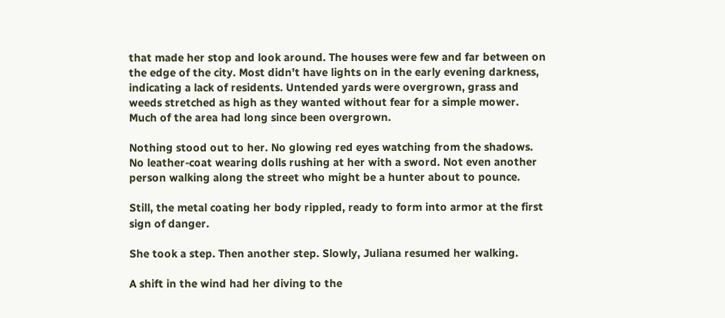that made her stop and look around. The houses were few and far between on the edge of the city. Most didn’t have lights on in the early evening darkness, indicating a lack of residents. Untended yards were overgrown, grass and weeds stretched as high as they wanted without fear for a simple mower. Much of the area had long since been overgrown.

Nothing stood out to her. No glowing red eyes watching from the shadows. No leather-coat wearing dolls rushing at her with a sword. Not even another person walking along the street who might be a hunter about to pounce.

Still, the metal coating her body rippled, ready to form into armor at the first sign of danger.

She took a step. Then another step. Slowly, Juliana resumed her walking.

A shift in the wind had her diving to the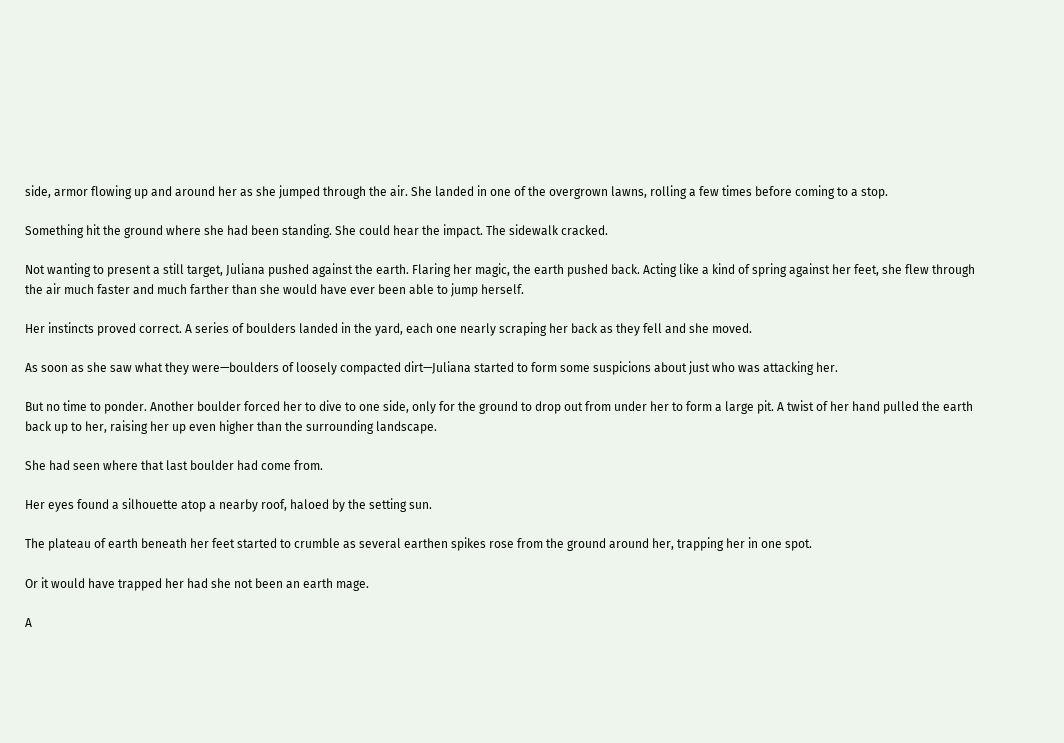side, armor flowing up and around her as she jumped through the air. She landed in one of the overgrown lawns, rolling a few times before coming to a stop.

Something hit the ground where she had been standing. She could hear the impact. The sidewalk cracked.

Not wanting to present a still target, Juliana pushed against the earth. Flaring her magic, the earth pushed back. Acting like a kind of spring against her feet, she flew through the air much faster and much farther than she would have ever been able to jump herself.

Her instincts proved correct. A series of boulders landed in the yard, each one nearly scraping her back as they fell and she moved.

As soon as she saw what they were—boulders of loosely compacted dirt—Juliana started to form some suspicions about just who was attacking her.

But no time to ponder. Another boulder forced her to dive to one side, only for the ground to drop out from under her to form a large pit. A twist of her hand pulled the earth back up to her, raising her up even higher than the surrounding landscape.

She had seen where that last boulder had come from.

Her eyes found a silhouette atop a nearby roof, haloed by the setting sun.

The plateau of earth beneath her feet started to crumble as several earthen spikes rose from the ground around her, trapping her in one spot.

Or it would have trapped her had she not been an earth mage.

A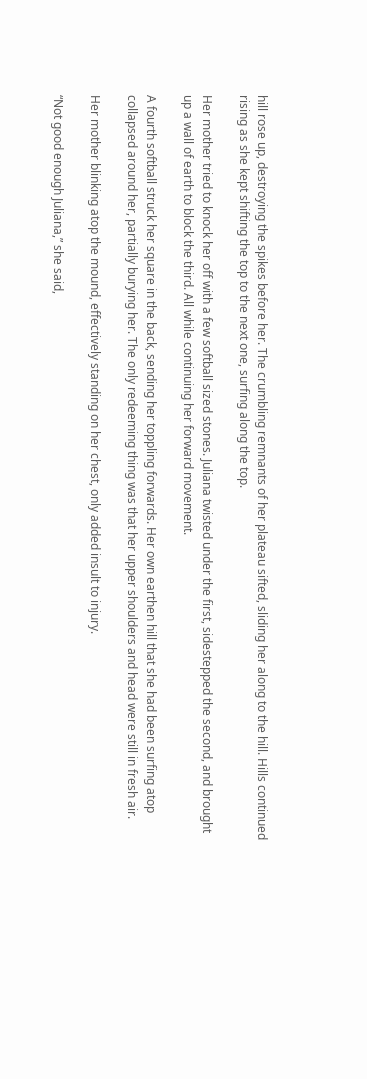hill rose up, destroying the spikes before her. The crumbling remnants of her plateau sifted, sliding her along to the hill. Hills continued rising as she kept shifting the top to the next one, surfing along the top.

Her mother tried to knock her off with a few softball sized stones. Juliana twisted under the first, sidestepped the second, and brought up a wall of earth to block the third. All while continuing her forward movement.

A fourth softball struck her square in the back, sending her toppling forwards. Her own earthen hill that she had been surfing atop collapsed around her, partially burying her. The only redeeming thing was that her upper shoulders and head were still in fresh air.

Her mother blinking atop the mound, effectively standing on her chest, only added insult to injury.

“Not good enough Juliana,” she said,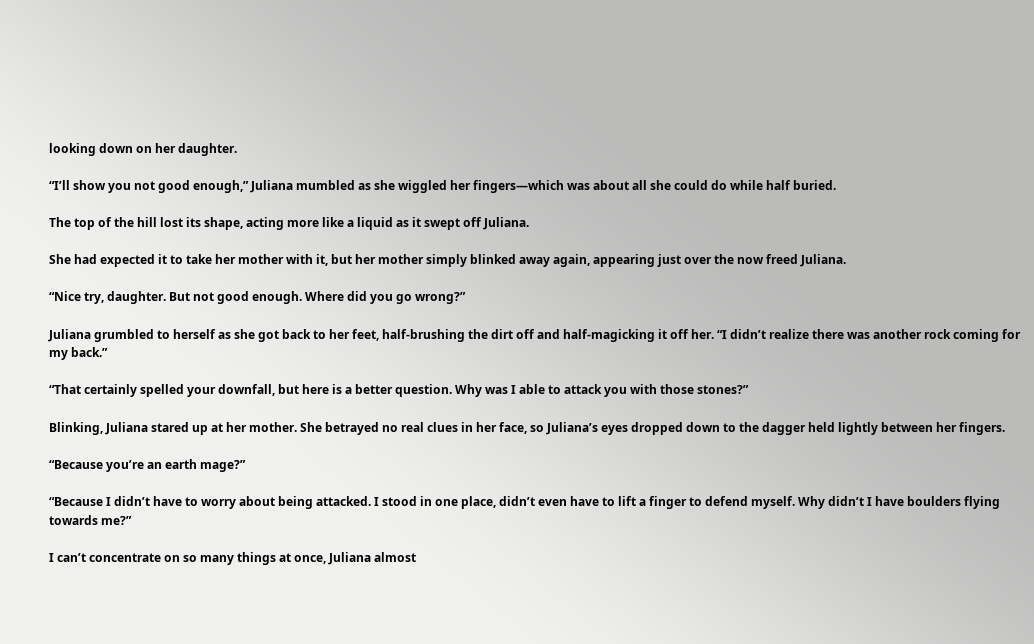looking down on her daughter.

“I’ll show you not good enough,” Juliana mumbled as she wiggled her fingers—which was about all she could do while half buried.

The top of the hill lost its shape, acting more like a liquid as it swept off Juliana.

She had expected it to take her mother with it, but her mother simply blinked away again, appearing just over the now freed Juliana.

“Nice try, daughter. But not good enough. Where did you go wrong?”

Juliana grumbled to herself as she got back to her feet, half-brushing the dirt off and half-magicking it off her. “I didn’t realize there was another rock coming for my back.”

“That certainly spelled your downfall, but here is a better question. Why was I able to attack you with those stones?”

Blinking, Juliana stared up at her mother. She betrayed no real clues in her face, so Juliana’s eyes dropped down to the dagger held lightly between her fingers.

“Because you’re an earth mage?”

“Because I didn’t have to worry about being attacked. I stood in one place, didn’t even have to lift a finger to defend myself. Why didn’t I have boulders flying towards me?”

I can’t concentrate on so many things at once, Juliana almost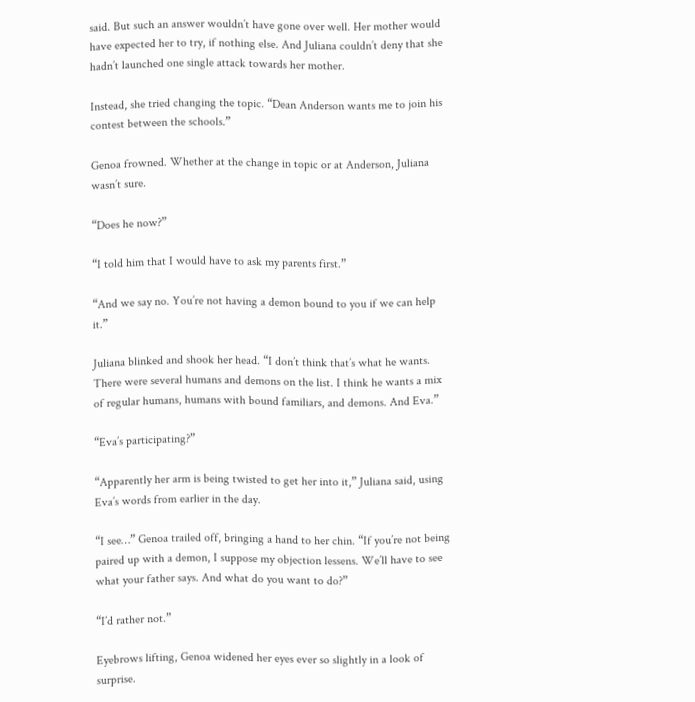said. But such an answer wouldn’t have gone over well. Her mother would have expected her to try, if nothing else. And Juliana couldn’t deny that she hadn’t launched one single attack towards her mother.

Instead, she tried changing the topic. “Dean Anderson wants me to join his contest between the schools.”

Genoa frowned. Whether at the change in topic or at Anderson, Juliana wasn’t sure.

“Does he now?”

“I told him that I would have to ask my parents first.”

“And we say no. You’re not having a demon bound to you if we can help it.”

Juliana blinked and shook her head. “I don’t think that’s what he wants. There were several humans and demons on the list. I think he wants a mix of regular humans, humans with bound familiars, and demons. And Eva.”

“Eva’s participating?”

“Apparently her arm is being twisted to get her into it,” Juliana said, using Eva’s words from earlier in the day.

“I see…” Genoa trailed off, bringing a hand to her chin. “If you’re not being paired up with a demon, I suppose my objection lessens. We’ll have to see what your father says. And what do you want to do?”

“I’d rather not.”

Eyebrows lifting, Genoa widened her eyes ever so slightly in a look of surprise.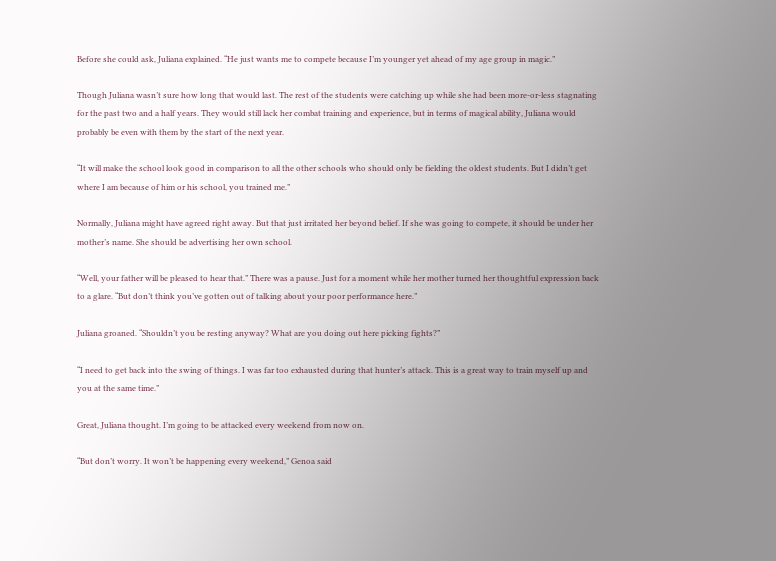Before she could ask, Juliana explained. “He just wants me to compete because I’m younger yet ahead of my age group in magic.”

Though Juliana wasn’t sure how long that would last. The rest of the students were catching up while she had been more-or-less stagnating for the past two and a half years. They would still lack her combat training and experience, but in terms of magical ability, Juliana would probably be even with them by the start of the next year.

“It will make the school look good in comparison to all the other schools who should only be fielding the oldest students. But I didn’t get where I am because of him or his school, you trained me.”

Normally, Juliana might have agreed right away. But that just irritated her beyond belief. If she was going to compete, it should be under her mother’s name. She should be advertising her own school.

“Well, your father will be pleased to hear that.” There was a pause. Just for a moment while her mother turned her thoughtful expression back to a glare. “But don’t think you’ve gotten out of talking about your poor performance here.”

Juliana groaned. “Shouldn’t you be resting anyway? What are you doing out here picking fights?”

“I need to get back into the swing of things. I was far too exhausted during that hunter’s attack. This is a great way to train myself up and you at the same time.”

Great, Juliana thought. I’m going to be attacked every weekend from now on.

“But don’t worry. It won’t be happening every weekend,” Genoa said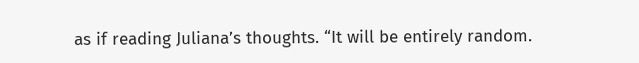as if reading Juliana’s thoughts. “It will be entirely random.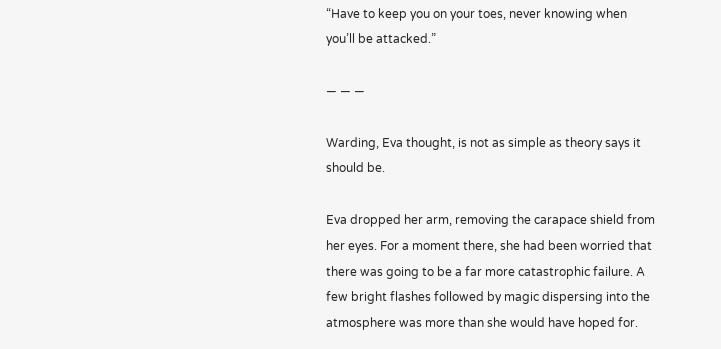“Have to keep you on your toes, never knowing when you’ll be attacked.”

— — —

Warding, Eva thought, is not as simple as theory says it should be.

Eva dropped her arm, removing the carapace shield from her eyes. For a moment there, she had been worried that there was going to be a far more catastrophic failure. A few bright flashes followed by magic dispersing into the atmosphere was more than she would have hoped for.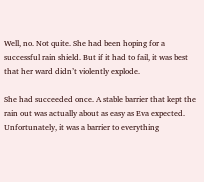Well, no. Not quite. She had been hoping for a successful rain shield. But if it had to fail, it was best that her ward didn’t violently explode.

She had succeeded once. A stable barrier that kept the rain out was actually about as easy as Eva expected. Unfortunately, it was a barrier to everything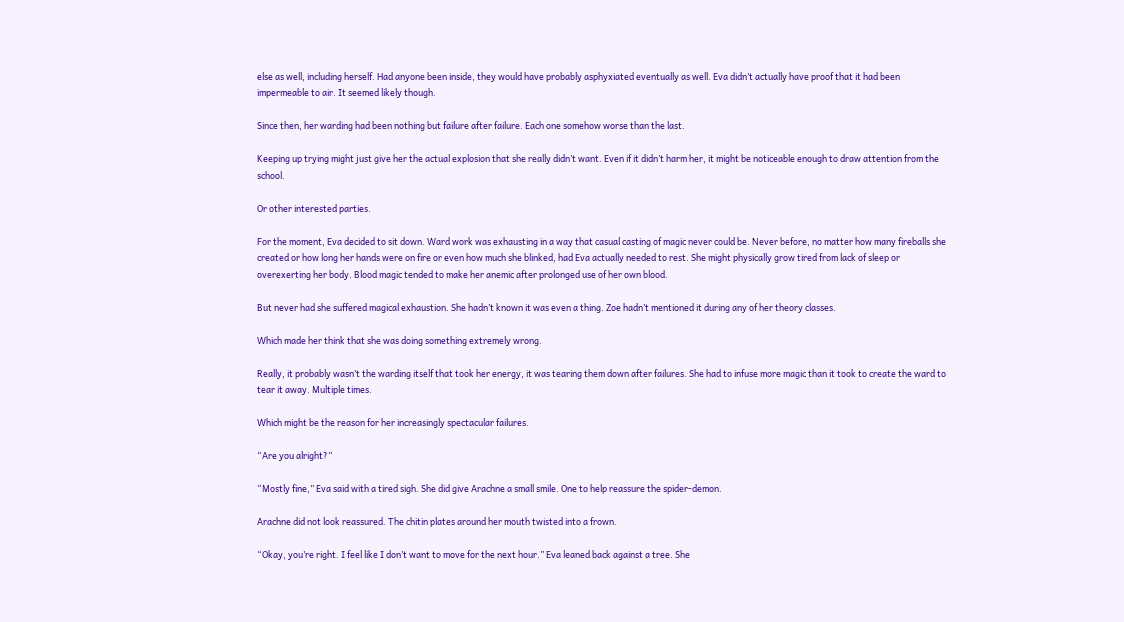else as well, including herself. Had anyone been inside, they would have probably asphyxiated eventually as well. Eva didn’t actually have proof that it had been impermeable to air. It seemed likely though.

Since then, her warding had been nothing but failure after failure. Each one somehow worse than the last.

Keeping up trying might just give her the actual explosion that she really didn’t want. Even if it didn’t harm her, it might be noticeable enough to draw attention from the school.

Or other interested parties.

For the moment, Eva decided to sit down. Ward work was exhausting in a way that casual casting of magic never could be. Never before, no matter how many fireballs she created or how long her hands were on fire or even how much she blinked, had Eva actually needed to rest. She might physically grow tired from lack of sleep or overexerting her body. Blood magic tended to make her anemic after prolonged use of her own blood.

But never had she suffered magical exhaustion. She hadn’t known it was even a thing. Zoe hadn’t mentioned it during any of her theory classes.

Which made her think that she was doing something extremely wrong.

Really, it probably wasn’t the warding itself that took her energy, it was tearing them down after failures. She had to infuse more magic than it took to create the ward to tear it away. Multiple times.

Which might be the reason for her increasingly spectacular failures.

“Are you alright?”

“Mostly fine,” Eva said with a tired sigh. She did give Arachne a small smile. One to help reassure the spider-demon.

Arachne did not look reassured. The chitin plates around her mouth twisted into a frown.

“Okay, you’re right. I feel like I don’t want to move for the next hour.” Eva leaned back against a tree. She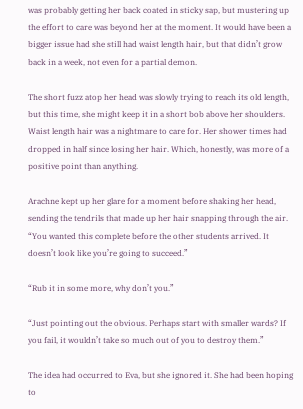was probably getting her back coated in sticky sap, but mustering up the effort to care was beyond her at the moment. It would have been a bigger issue had she still had waist length hair, but that didn’t grow back in a week, not even for a partial demon.

The short fuzz atop her head was slowly trying to reach its old length, but this time, she might keep it in a short bob above her shoulders. Waist length hair was a nightmare to care for. Her shower times had dropped in half since losing her hair. Which, honestly, was more of a positive point than anything.

Arachne kept up her glare for a moment before shaking her head, sending the tendrils that made up her hair snapping through the air. “You wanted this complete before the other students arrived. It doesn’t look like you’re going to succeed.”

“Rub it in some more, why don’t you.”

“Just pointing out the obvious. Perhaps start with smaller wards? If you fail, it wouldn’t take so much out of you to destroy them.”

The idea had occurred to Eva, but she ignored it. She had been hoping to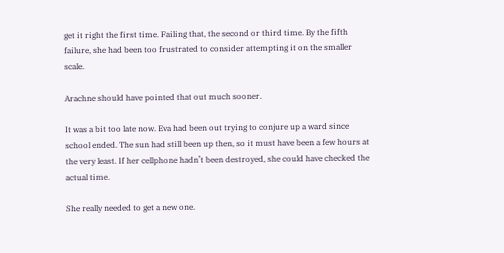get it right the first time. Failing that, the second or third time. By the fifth failure, she had been too frustrated to consider attempting it on the smaller scale.

Arachne should have pointed that out much sooner.

It was a bit too late now. Eva had been out trying to conjure up a ward since school ended. The sun had still been up then, so it must have been a few hours at the very least. If her cellphone hadn’t been destroyed, she could have checked the actual time.

She really needed to get a new one.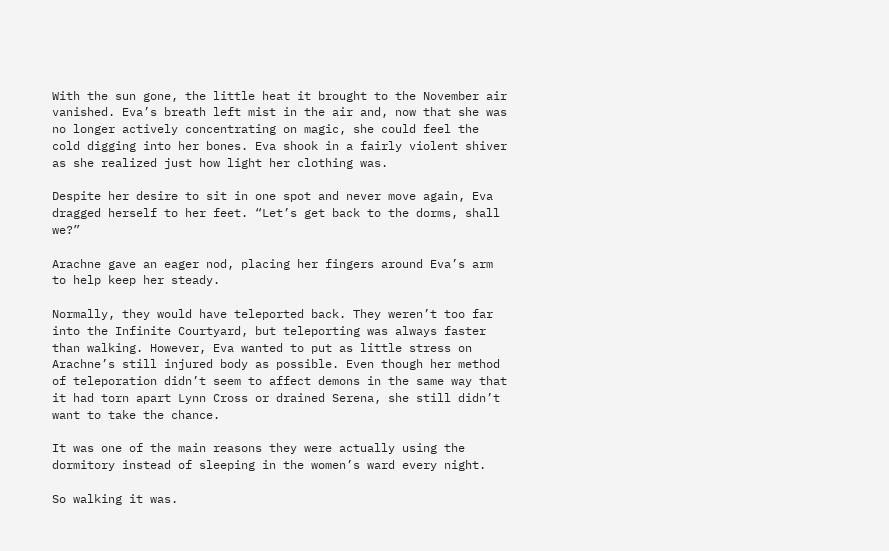With the sun gone, the little heat it brought to the November air vanished. Eva’s breath left mist in the air and, now that she was no longer actively concentrating on magic, she could feel the cold digging into her bones. Eva shook in a fairly violent shiver as she realized just how light her clothing was.

Despite her desire to sit in one spot and never move again, Eva dragged herself to her feet. “Let’s get back to the dorms, shall we?”

Arachne gave an eager nod, placing her fingers around Eva’s arm to help keep her steady.

Normally, they would have teleported back. They weren’t too far into the Infinite Courtyard, but teleporting was always faster than walking. However, Eva wanted to put as little stress on Arachne’s still injured body as possible. Even though her method of teleporation didn’t seem to affect demons in the same way that it had torn apart Lynn Cross or drained Serena, she still didn’t want to take the chance.

It was one of the main reasons they were actually using the dormitory instead of sleeping in the women’s ward every night.

So walking it was.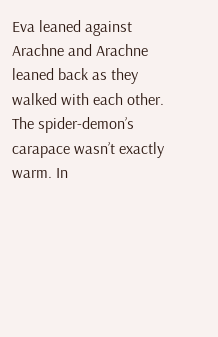Eva leaned against Arachne and Arachne leaned back as they walked with each other. The spider-demon’s carapace wasn’t exactly warm. In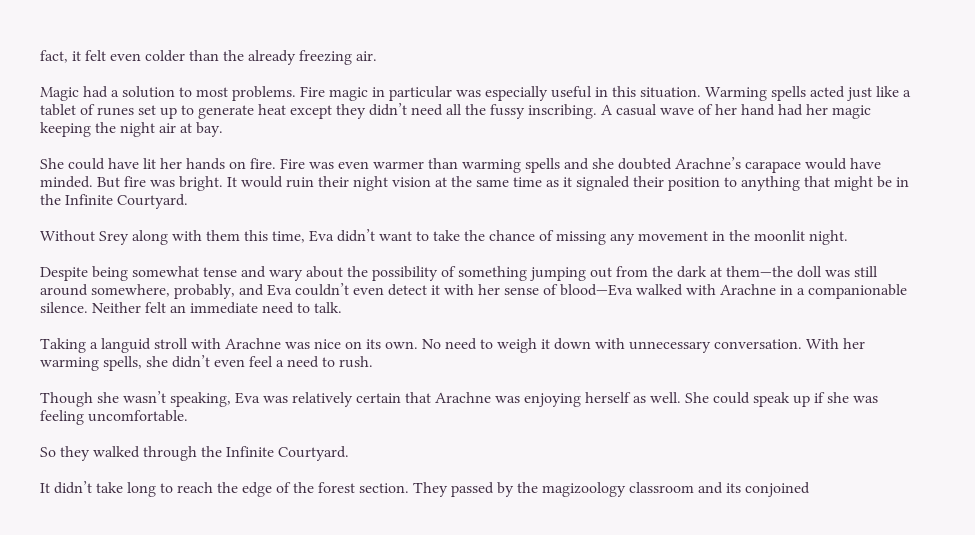fact, it felt even colder than the already freezing air.

Magic had a solution to most problems. Fire magic in particular was especially useful in this situation. Warming spells acted just like a tablet of runes set up to generate heat except they didn’t need all the fussy inscribing. A casual wave of her hand had her magic keeping the night air at bay.

She could have lit her hands on fire. Fire was even warmer than warming spells and she doubted Arachne’s carapace would have minded. But fire was bright. It would ruin their night vision at the same time as it signaled their position to anything that might be in the Infinite Courtyard.

Without Srey along with them this time, Eva didn’t want to take the chance of missing any movement in the moonlit night.

Despite being somewhat tense and wary about the possibility of something jumping out from the dark at them—the doll was still around somewhere, probably, and Eva couldn’t even detect it with her sense of blood—Eva walked with Arachne in a companionable silence. Neither felt an immediate need to talk.

Taking a languid stroll with Arachne was nice on its own. No need to weigh it down with unnecessary conversation. With her warming spells, she didn’t even feel a need to rush.

Though she wasn’t speaking, Eva was relatively certain that Arachne was enjoying herself as well. She could speak up if she was feeling uncomfortable.

So they walked through the Infinite Courtyard.

It didn’t take long to reach the edge of the forest section. They passed by the magizoology classroom and its conjoined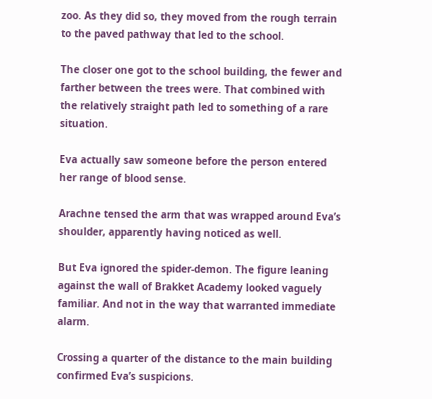zoo. As they did so, they moved from the rough terrain to the paved pathway that led to the school.

The closer one got to the school building, the fewer and farther between the trees were. That combined with the relatively straight path led to something of a rare situation.

Eva actually saw someone before the person entered her range of blood sense.

Arachne tensed the arm that was wrapped around Eva’s shoulder, apparently having noticed as well.

But Eva ignored the spider-demon. The figure leaning against the wall of Brakket Academy looked vaguely familiar. And not in the way that warranted immediate alarm.

Crossing a quarter of the distance to the main building confirmed Eva’s suspicions.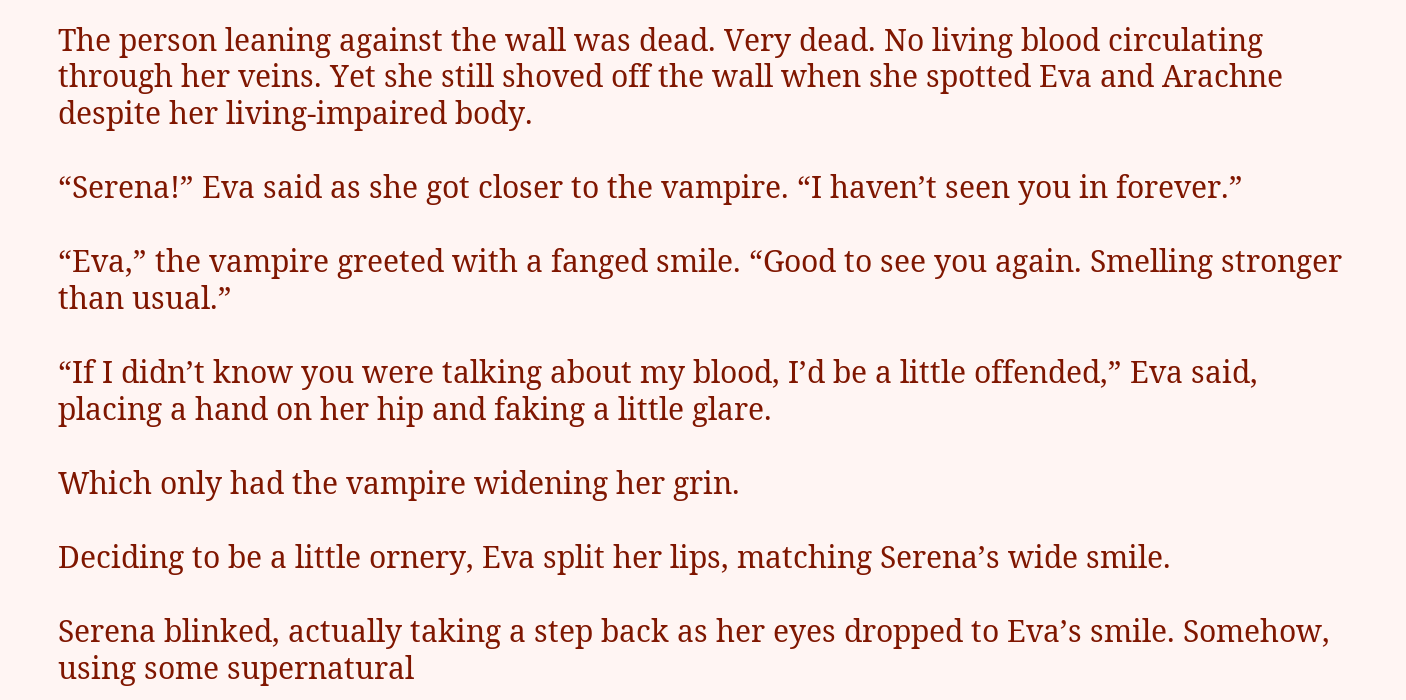The person leaning against the wall was dead. Very dead. No living blood circulating through her veins. Yet she still shoved off the wall when she spotted Eva and Arachne despite her living-impaired body.

“Serena!” Eva said as she got closer to the vampire. “I haven’t seen you in forever.”

“Eva,” the vampire greeted with a fanged smile. “Good to see you again. Smelling stronger than usual.”

“If I didn’t know you were talking about my blood, I’d be a little offended,” Eva said, placing a hand on her hip and faking a little glare.

Which only had the vampire widening her grin.

Deciding to be a little ornery, Eva split her lips, matching Serena’s wide smile.

Serena blinked, actually taking a step back as her eyes dropped to Eva’s smile. Somehow, using some supernatural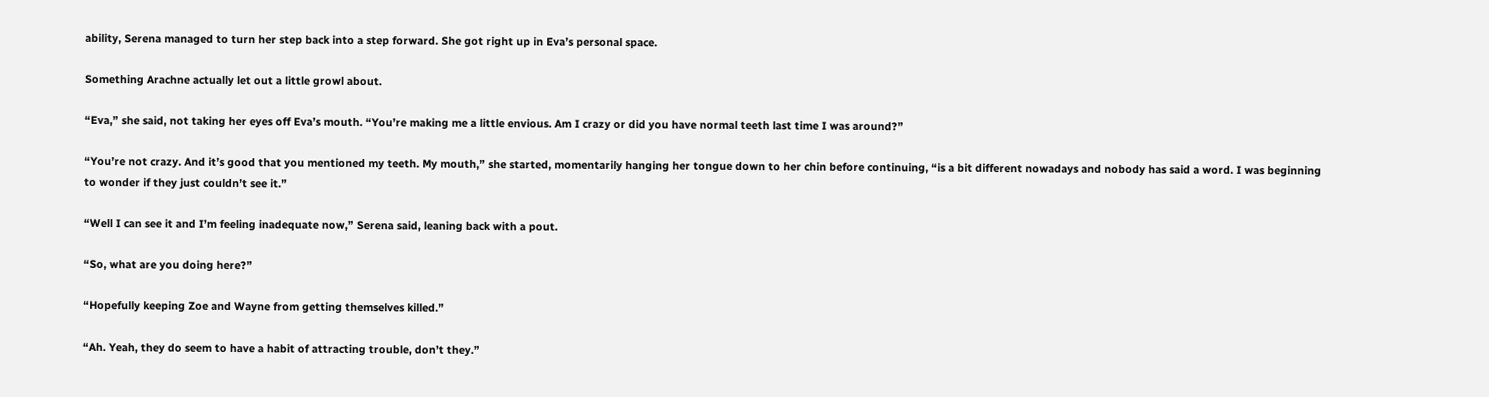ability, Serena managed to turn her step back into a step forward. She got right up in Eva’s personal space.

Something Arachne actually let out a little growl about.

“Eva,” she said, not taking her eyes off Eva’s mouth. “You’re making me a little envious. Am I crazy or did you have normal teeth last time I was around?”

“You’re not crazy. And it’s good that you mentioned my teeth. My mouth,” she started, momentarily hanging her tongue down to her chin before continuing, “is a bit different nowadays and nobody has said a word. I was beginning to wonder if they just couldn’t see it.”

“Well I can see it and I’m feeling inadequate now,” Serena said, leaning back with a pout.

“So, what are you doing here?”

“Hopefully keeping Zoe and Wayne from getting themselves killed.”

“Ah. Yeah, they do seem to have a habit of attracting trouble, don’t they.”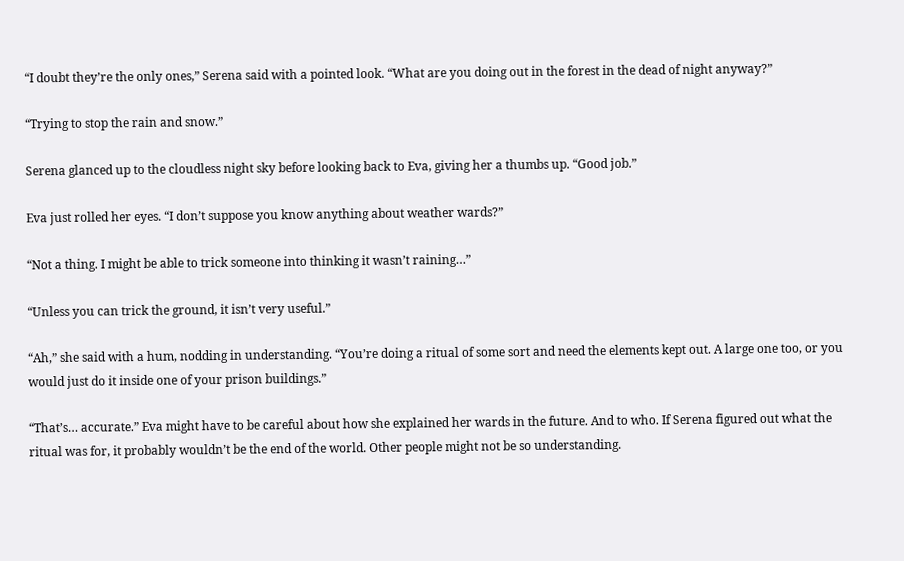“I doubt they’re the only ones,” Serena said with a pointed look. “What are you doing out in the forest in the dead of night anyway?”

“Trying to stop the rain and snow.”

Serena glanced up to the cloudless night sky before looking back to Eva, giving her a thumbs up. “Good job.”

Eva just rolled her eyes. “I don’t suppose you know anything about weather wards?”

“Not a thing. I might be able to trick someone into thinking it wasn’t raining…”

“Unless you can trick the ground, it isn’t very useful.”

“Ah,” she said with a hum, nodding in understanding. “You’re doing a ritual of some sort and need the elements kept out. A large one too, or you would just do it inside one of your prison buildings.”

“That’s… accurate.” Eva might have to be careful about how she explained her wards in the future. And to who. If Serena figured out what the ritual was for, it probably wouldn’t be the end of the world. Other people might not be so understanding.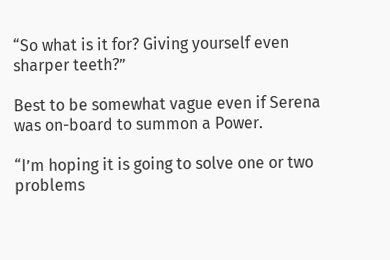“So what is it for? Giving yourself even sharper teeth?”

Best to be somewhat vague even if Serena was on-board to summon a Power.

“I’m hoping it is going to solve one or two problems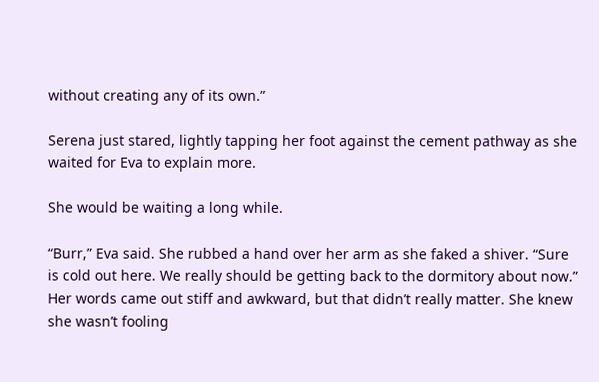without creating any of its own.”

Serena just stared, lightly tapping her foot against the cement pathway as she waited for Eva to explain more.

She would be waiting a long while.

“Burr,” Eva said. She rubbed a hand over her arm as she faked a shiver. “Sure is cold out here. We really should be getting back to the dormitory about now.” Her words came out stiff and awkward, but that didn’t really matter. She knew she wasn’t fooling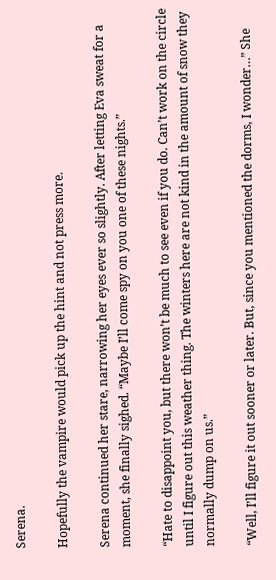Serena.

Hopefully the vampire would pick up the hint and not press more.

Serena continued her stare, narrowing her eyes ever so slightly. After letting Eva sweat for a moment, she finally sighed. “Maybe I’ll come spy on you one of these nights.”

“Hate to disappoint you, but there won’t be much to see even if you do. Can’t work on the circle until I figure out this weather thing. The winters here are not kind in the amount of snow they normally dump on us.”

“Well, I’ll figure it out sooner or later. But, since you mentioned the dorms, I wonder…” She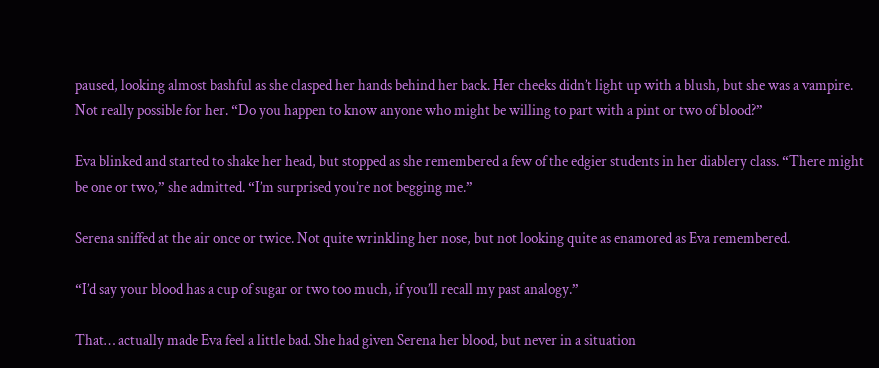paused, looking almost bashful as she clasped her hands behind her back. Her cheeks didn’t light up with a blush, but she was a vampire. Not really possible for her. “Do you happen to know anyone who might be willing to part with a pint or two of blood?”

Eva blinked and started to shake her head, but stopped as she remembered a few of the edgier students in her diablery class. “There might be one or two,” she admitted. “I’m surprised you’re not begging me.”

Serena sniffed at the air once or twice. Not quite wrinkling her nose, but not looking quite as enamored as Eva remembered.

“I’d say your blood has a cup of sugar or two too much, if you’ll recall my past analogy.”

That… actually made Eva feel a little bad. She had given Serena her blood, but never in a situation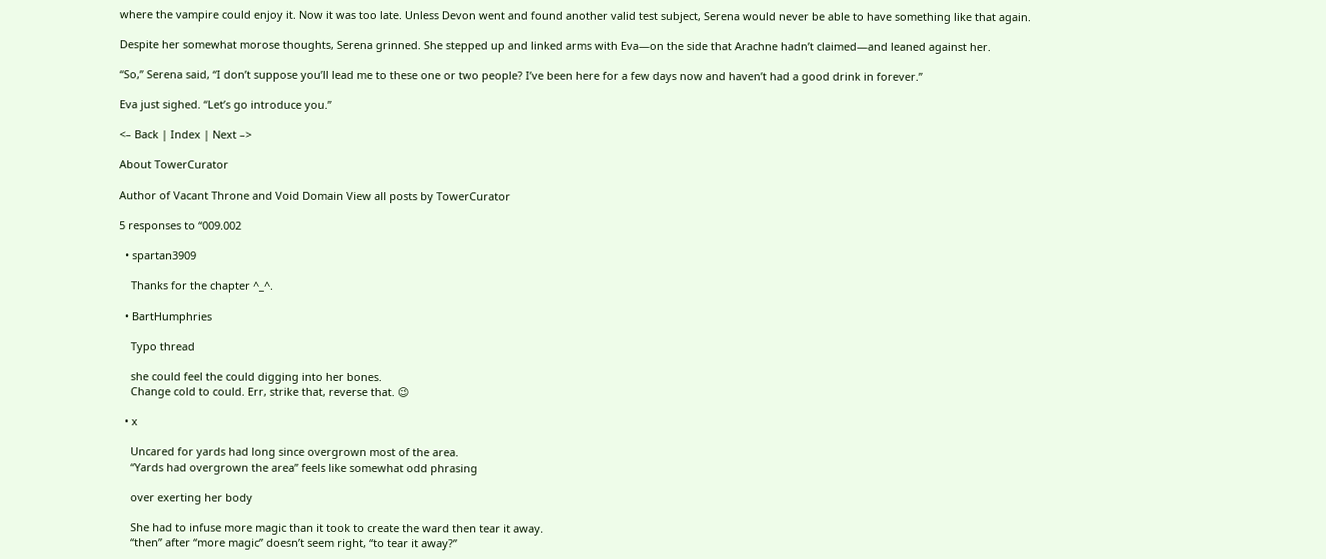where the vampire could enjoy it. Now it was too late. Unless Devon went and found another valid test subject, Serena would never be able to have something like that again.

Despite her somewhat morose thoughts, Serena grinned. She stepped up and linked arms with Eva—on the side that Arachne hadn’t claimed—and leaned against her.

“So,” Serena said, “I don’t suppose you’ll lead me to these one or two people? I’ve been here for a few days now and haven’t had a good drink in forever.”

Eva just sighed. “Let’s go introduce you.”

<– Back | Index | Next –>

About TowerCurator

Author of Vacant Throne and Void Domain View all posts by TowerCurator

5 responses to “009.002

  • spartan3909

    Thanks for the chapter ^_^.

  • BartHumphries

    Typo thread

    she could feel the could digging into her bones.
    Change cold to could. Err, strike that, reverse that. 😉

  • x

    Uncared for yards had long since overgrown most of the area.
    “Yards had overgrown the area” feels like somewhat odd phrasing

    over exerting her body

    She had to infuse more magic than it took to create the ward then tear it away.
    “then” after “more magic” doesn’t seem right, “to tear it away?”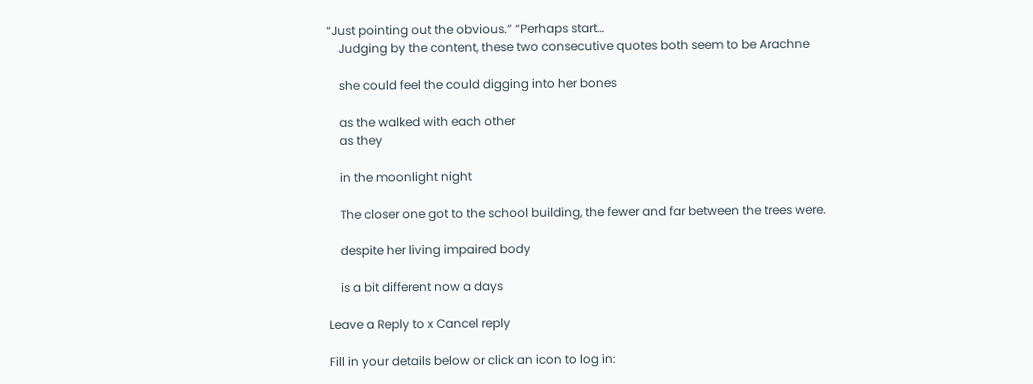“Just pointing out the obvious.” “Perhaps start…
    Judging by the content, these two consecutive quotes both seem to be Arachne

    she could feel the could digging into her bones

    as the walked with each other
    as they

    in the moonlight night

    The closer one got to the school building, the fewer and far between the trees were.

    despite her living impaired body

    is a bit different now a days

Leave a Reply to x Cancel reply

Fill in your details below or click an icon to log in: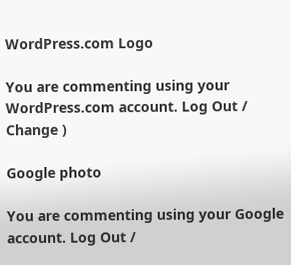WordPress.com Logo

You are commenting using your WordPress.com account. Log Out /  Change )

Google photo

You are commenting using your Google account. Log Out /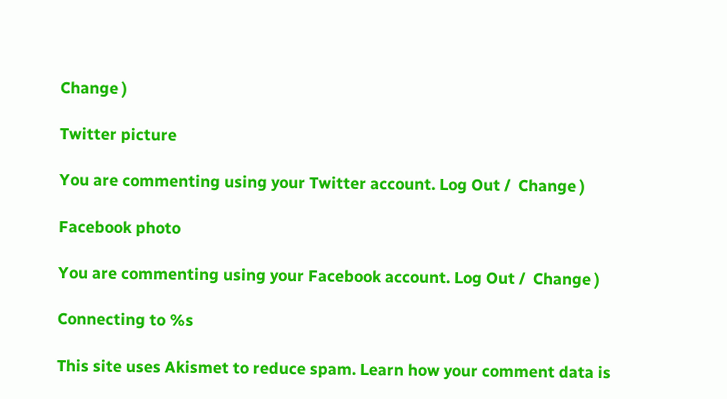Change )

Twitter picture

You are commenting using your Twitter account. Log Out /  Change )

Facebook photo

You are commenting using your Facebook account. Log Out /  Change )

Connecting to %s

This site uses Akismet to reduce spam. Learn how your comment data is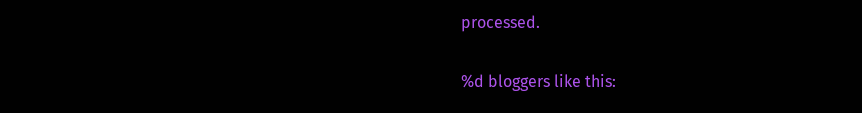processed.

%d bloggers like this: